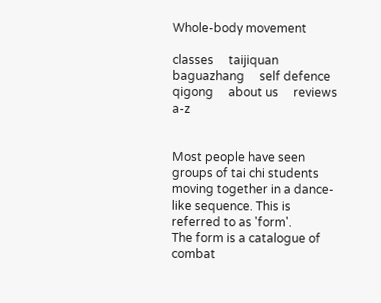Whole-body movement

classes     taijiquan     baguazhang     self defence     qigong     about us     reviews     a-z


Most people have seen groups of tai chi students moving together in a dance-like sequence. This is referred to as 'form'.
The form is a catalogue of combat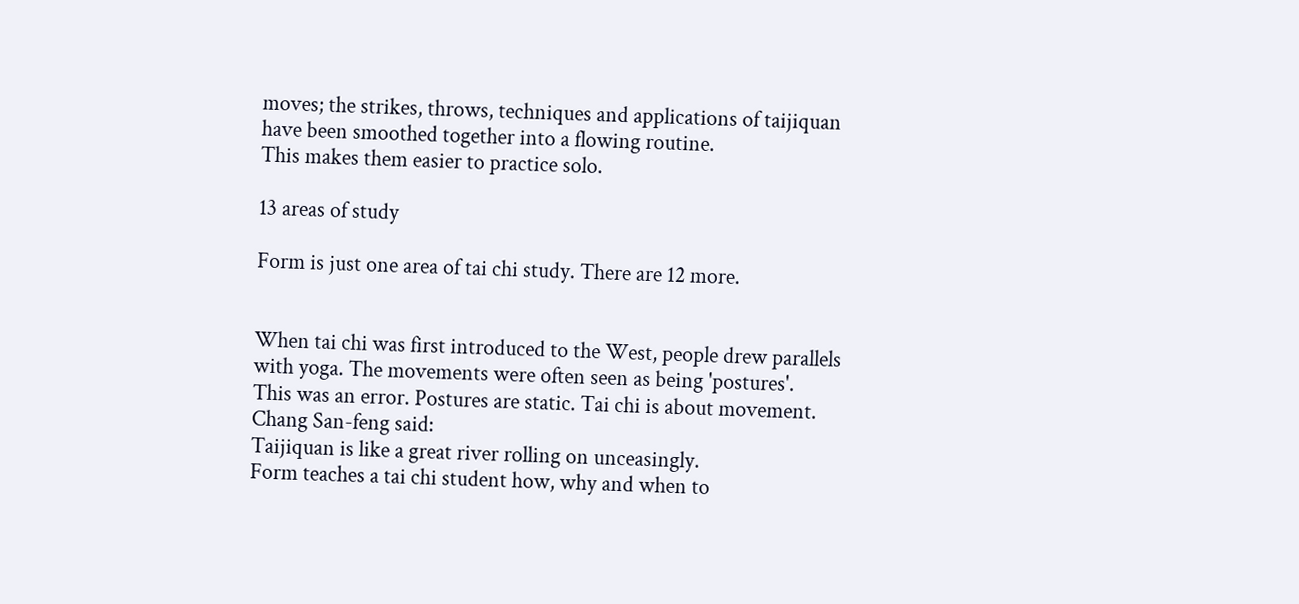moves; the strikes, throws, techniques and applications of taijiquan have been smoothed together into a flowing routine.
This makes them easier to practice solo.

13 areas of study

Form is just one area of tai chi study. There are 12 more.


When tai chi was first introduced to the West, people drew parallels with yoga. The movements were often seen as being 'postures'.
This was an error. Postures are static. Tai chi is about movement. Chang San-feng said:
Taijiquan is like a great river rolling on unceasingly.
Form teaches a tai chi student how, why and when to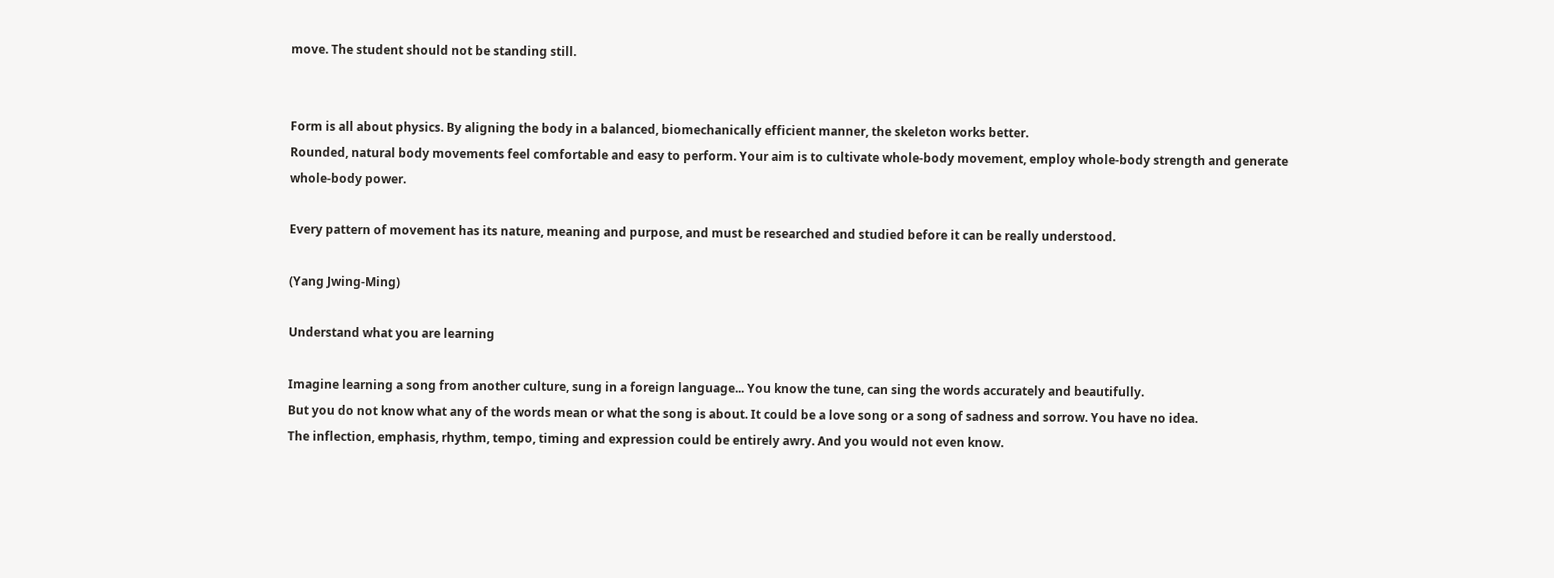move. The student should not be standing still.


Form is all about physics. By aligning the body in a balanced, biomechanically efficient manner, the skeleton works better.
Rounded, natural body movements feel comfortable and easy to perform. Your aim is to cultivate whole-body movement, employ whole-body strength and generate whole-body power.

Every pattern of movement has its nature, meaning and purpose, and must be researched and studied before it can be really understood.

(Yang Jwing-Ming)

Understand what you are learning

Imagine learning a song from another culture, sung in a foreign language... You know the tune, can sing the words accurately and beautifully.
But you do not know what any of the words mean or what the song is about. It could be a love song or a song of sadness and sorrow. You have no idea.
The inflection, emphasis, rhythm, tempo, timing and expression could be entirely awry. And you would not even know.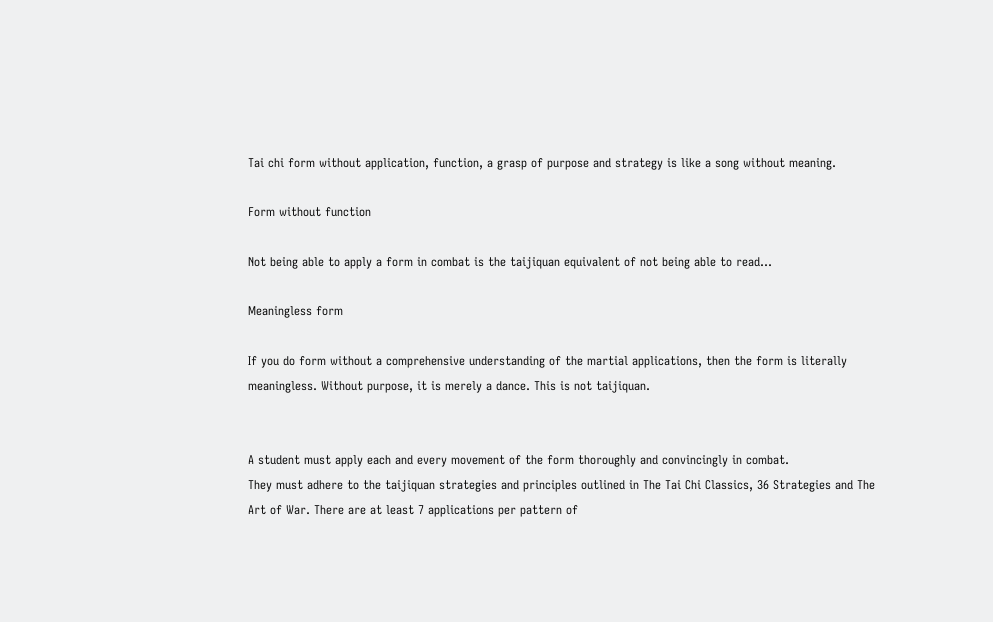Tai chi form without application, function, a grasp of purpose and strategy is like a song without meaning.

Form without function

Not being able to apply a form in combat is the taijiquan equivalent of not being able to read...

Meaningless form

If you do form without a comprehensive understanding of the martial applications, then the form is literally meaningless. Without purpose, it is merely a dance. This is not taijiquan.


A student must apply each and every movement of the form thoroughly and convincingly in combat.
They must adhere to the taijiquan strategies and principles outlined in The Tai Chi Classics, 36 Strategies and The Art of War. There are at least 7 applications per pattern of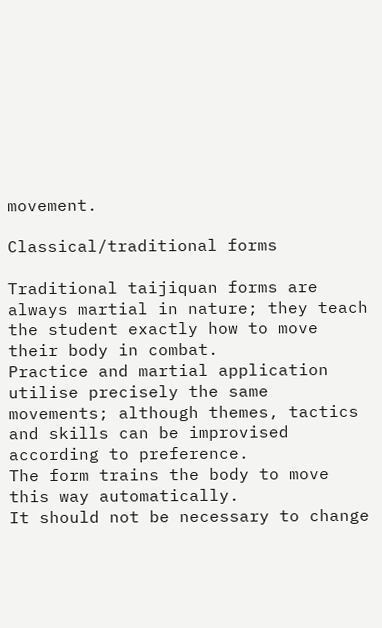movement.

Classical/traditional forms

Traditional taijiquan forms are always martial in nature; they teach the student exactly how to move their body in combat.
Practice and martial application utilise precisely the same movements; although themes, tactics and skills can be improvised according to preference.
The form trains the body to move this way automatically.
It should not be necessary to change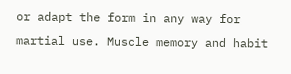or adapt the form in any way for martial use. Muscle memory and habit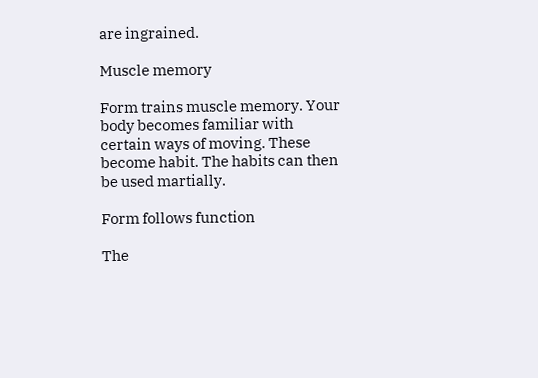are ingrained.

Muscle memory

Form trains muscle memory. Your body becomes familiar with certain ways of moving. These become habit. The habits can then be used martially.

Form follows function

The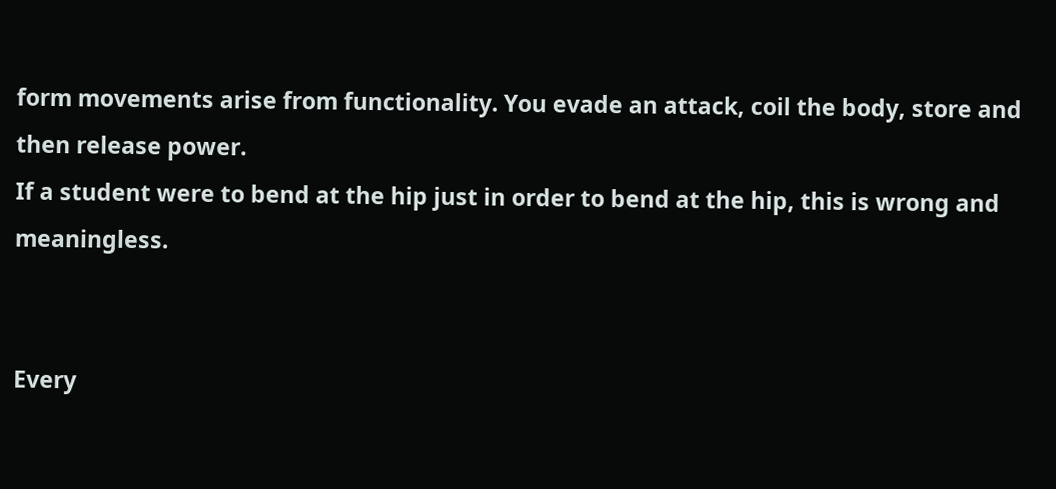form movements arise from functionality. You evade an attack, coil the body, store and then release power.
If a student were to bend at the hip just in order to bend at the hip, this is wrong and meaningless.


Every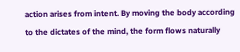action arises from intent. By moving the body according to the dictates of the mind, the form flows naturally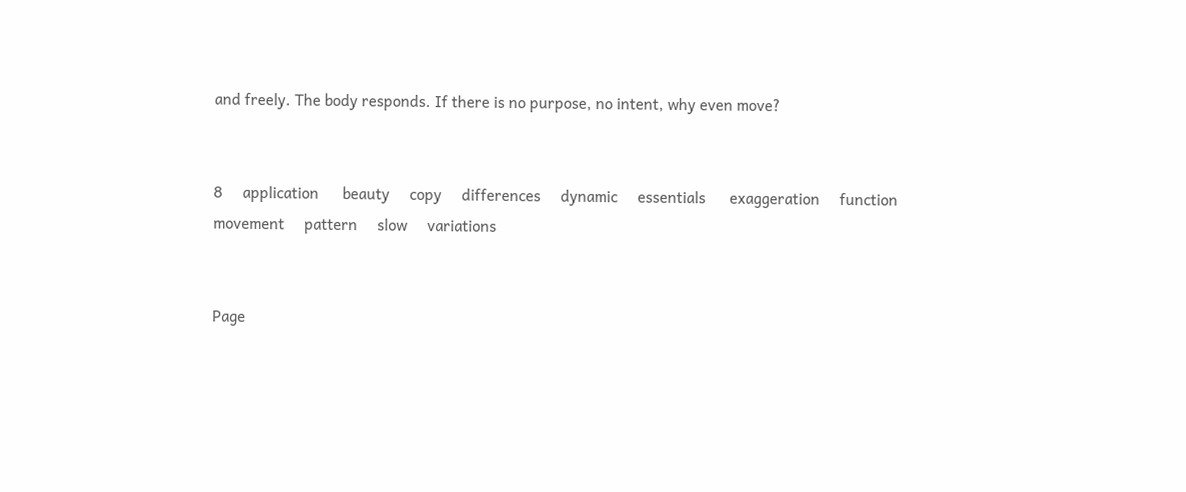and freely. The body responds. If there is no purpose, no intent, why even move?


8     application      beauty     copy     differences     dynamic     essentials      exaggeration     function     movement     pattern     slow     variations


Page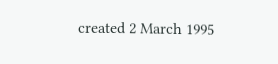created 2 March 1995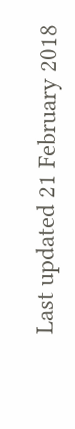Last updated 21 February 2018